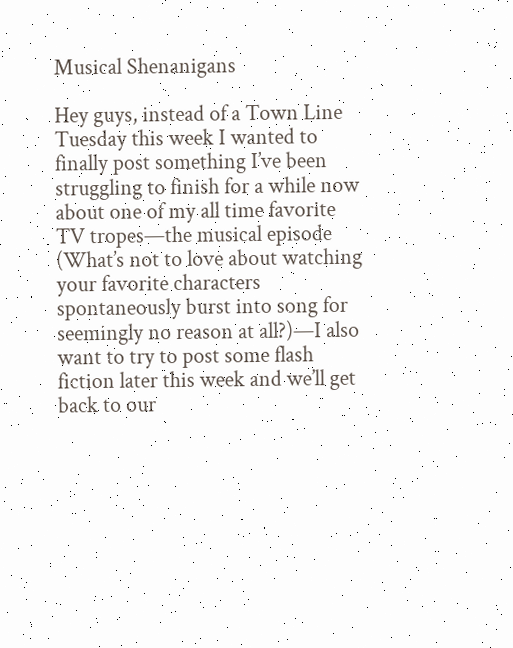Musical Shenanigans

Hey guys, instead of a Town Line Tuesday this week I wanted to finally post something I’ve been struggling to finish for a while now about one of my all time favorite TV tropes—the musical episode (What’s not to love about watching your favorite characters spontaneously burst into song for seemingly no reason at all?)—I also want to try to post some flash fiction later this week and we’ll get back to our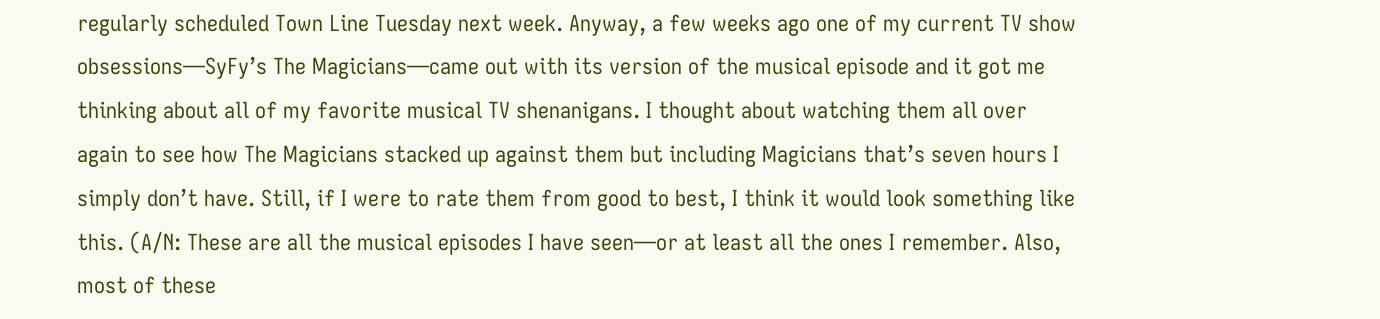regularly scheduled Town Line Tuesday next week. Anyway, a few weeks ago one of my current TV show obsessions—SyFy’s The Magicians—came out with its version of the musical episode and it got me thinking about all of my favorite musical TV shenanigans. I thought about watching them all over again to see how The Magicians stacked up against them but including Magicians that’s seven hours I simply don’t have. Still, if I were to rate them from good to best, I think it would look something like this. (A/N: These are all the musical episodes I have seen—or at least all the ones I remember. Also, most of these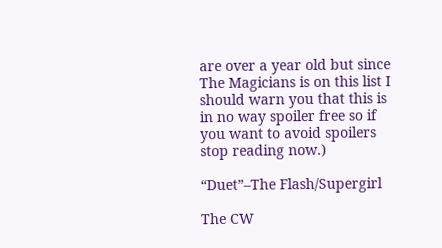are over a year old but since The Magicians is on this list I should warn you that this is in no way spoiler free so if you want to avoid spoilers stop reading now.)

“Duet”–The Flash/Supergirl

The CW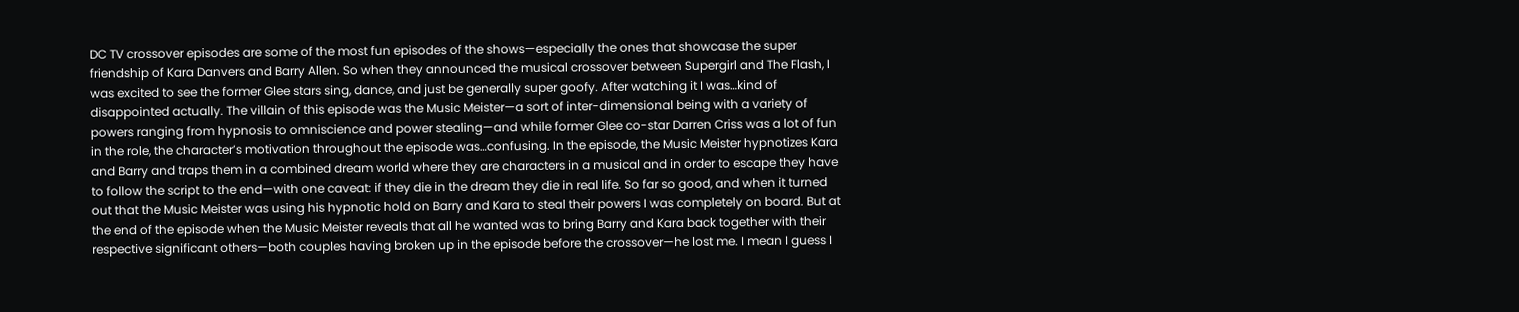DC TV crossover episodes are some of the most fun episodes of the shows—especially the ones that showcase the super friendship of Kara Danvers and Barry Allen. So when they announced the musical crossover between Supergirl and The Flash, I was excited to see the former Glee stars sing, dance, and just be generally super goofy. After watching it I was…kind of disappointed actually. The villain of this episode was the Music Meister—a sort of inter-dimensional being with a variety of powers ranging from hypnosis to omniscience and power stealing—and while former Glee co-star Darren Criss was a lot of fun in the role, the character’s motivation throughout the episode was…confusing. In the episode, the Music Meister hypnotizes Kara and Barry and traps them in a combined dream world where they are characters in a musical and in order to escape they have to follow the script to the end—with one caveat: if they die in the dream they die in real life. So far so good, and when it turned out that the Music Meister was using his hypnotic hold on Barry and Kara to steal their powers I was completely on board. But at the end of the episode when the Music Meister reveals that all he wanted was to bring Barry and Kara back together with their respective significant others—both couples having broken up in the episode before the crossover—he lost me. I mean I guess I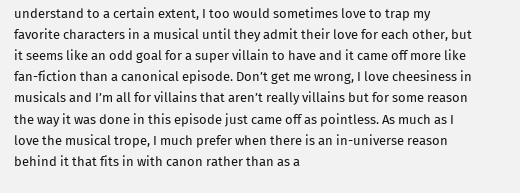understand to a certain extent, I too would sometimes love to trap my favorite characters in a musical until they admit their love for each other, but it seems like an odd goal for a super villain to have and it came off more like fan-fiction than a canonical episode. Don’t get me wrong, I love cheesiness in musicals and I’m all for villains that aren’t really villains but for some reason the way it was done in this episode just came off as pointless. As much as I love the musical trope, I much prefer when there is an in-universe reason behind it that fits in with canon rather than as a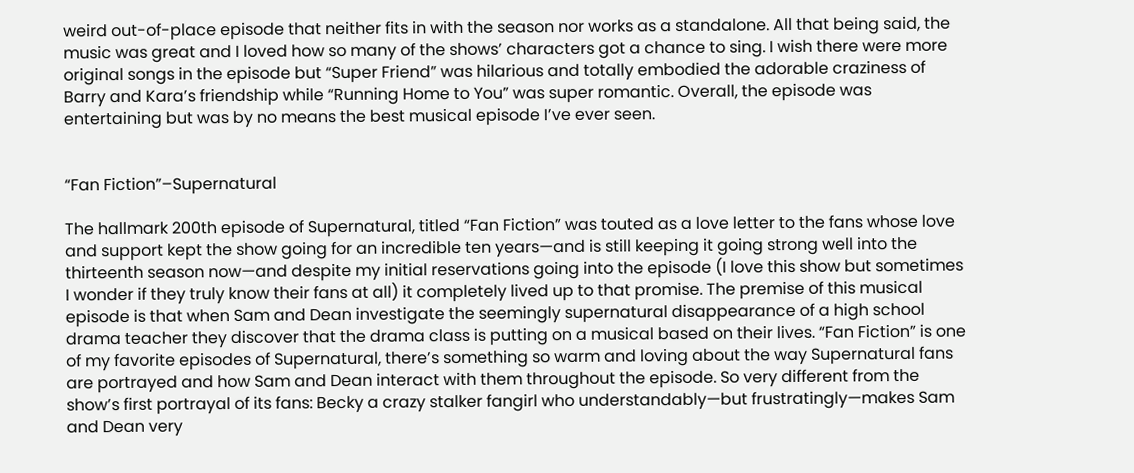weird out-of-place episode that neither fits in with the season nor works as a standalone. All that being said, the music was great and I loved how so many of the shows’ characters got a chance to sing. I wish there were more original songs in the episode but “Super Friend” was hilarious and totally embodied the adorable craziness of Barry and Kara’s friendship while “Running Home to You” was super romantic. Overall, the episode was entertaining but was by no means the best musical episode I’ve ever seen.


“Fan Fiction”–Supernatural

The hallmark 200th episode of Supernatural, titled “Fan Fiction” was touted as a love letter to the fans whose love and support kept the show going for an incredible ten years—and is still keeping it going strong well into the thirteenth season now—and despite my initial reservations going into the episode (I love this show but sometimes I wonder if they truly know their fans at all) it completely lived up to that promise. The premise of this musical episode is that when Sam and Dean investigate the seemingly supernatural disappearance of a high school drama teacher they discover that the drama class is putting on a musical based on their lives. “Fan Fiction” is one of my favorite episodes of Supernatural, there’s something so warm and loving about the way Supernatural fans are portrayed and how Sam and Dean interact with them throughout the episode. So very different from the show’s first portrayal of its fans: Becky a crazy stalker fangirl who understandably—but frustratingly—makes Sam and Dean very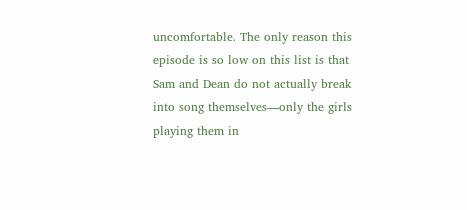uncomfortable. The only reason this episode is so low on this list is that Sam and Dean do not actually break into song themselves—only the girls playing them in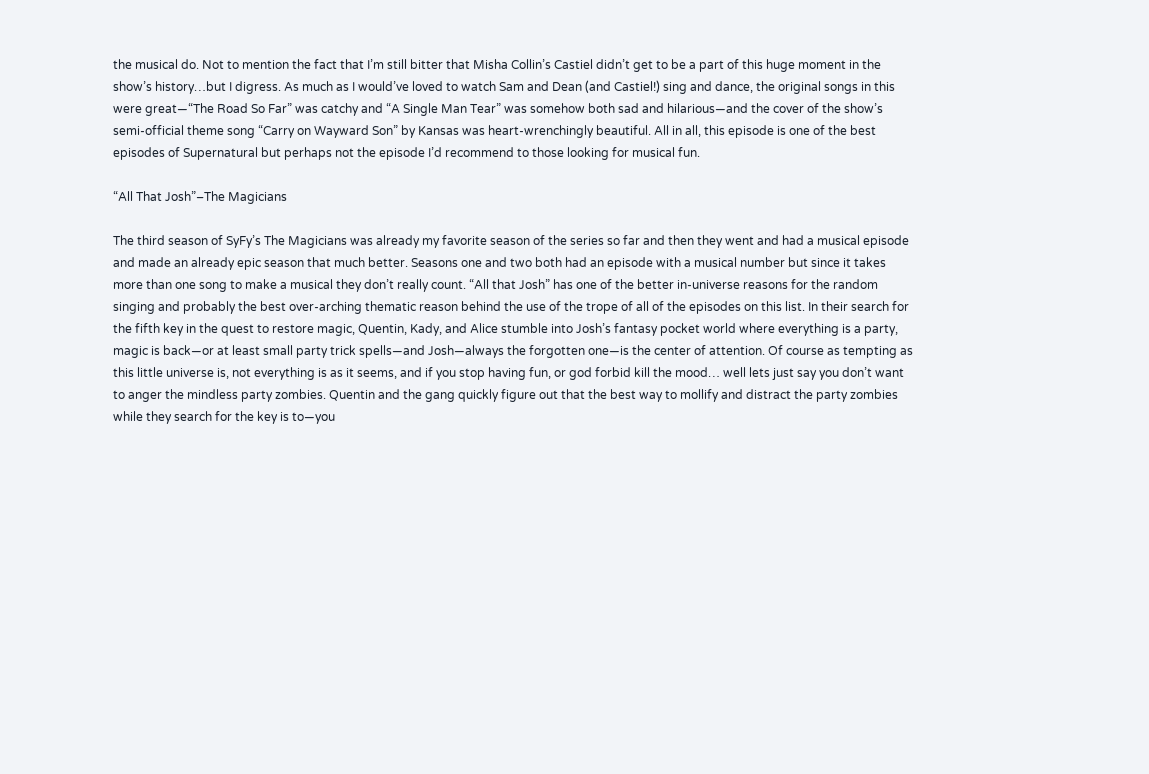the musical do. Not to mention the fact that I’m still bitter that Misha Collin’s Castiel didn’t get to be a part of this huge moment in the show’s history…but I digress. As much as I would’ve loved to watch Sam and Dean (and Castiel!) sing and dance, the original songs in this were great—“The Road So Far” was catchy and “A Single Man Tear” was somehow both sad and hilarious—and the cover of the show’s semi-official theme song “Carry on Wayward Son” by Kansas was heart-wrenchingly beautiful. All in all, this episode is one of the best episodes of Supernatural but perhaps not the episode I’d recommend to those looking for musical fun.

“All That Josh”–The Magicians

The third season of SyFy’s The Magicians was already my favorite season of the series so far and then they went and had a musical episode and made an already epic season that much better. Seasons one and two both had an episode with a musical number but since it takes more than one song to make a musical they don’t really count. “All that Josh” has one of the better in-universe reasons for the random singing and probably the best over-arching thematic reason behind the use of the trope of all of the episodes on this list. In their search for the fifth key in the quest to restore magic, Quentin, Kady, and Alice stumble into Josh’s fantasy pocket world where everything is a party, magic is back—or at least small party trick spells—and Josh—always the forgotten one—is the center of attention. Of course as tempting as this little universe is, not everything is as it seems, and if you stop having fun, or god forbid kill the mood… well lets just say you don’t want to anger the mindless party zombies. Quentin and the gang quickly figure out that the best way to mollify and distract the party zombies while they search for the key is to—you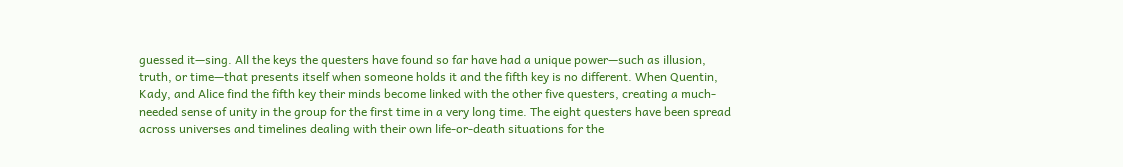guessed it—sing. All the keys the questers have found so far have had a unique power—such as illusion, truth, or time—that presents itself when someone holds it and the fifth key is no different. When Quentin, Kady, and Alice find the fifth key their minds become linked with the other five questers, creating a much-needed sense of unity in the group for the first time in a very long time. The eight questers have been spread across universes and timelines dealing with their own life-or-death situations for the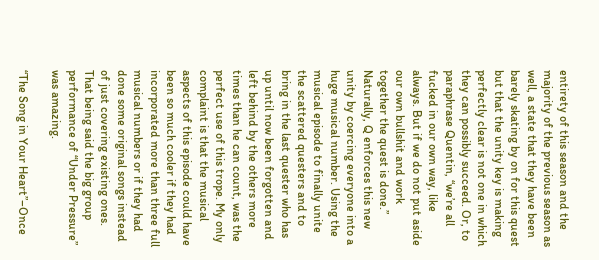entirety of this season and the majority of the previous season as well, a state that they have been barely skating by on for this quest but that the unity key is making perfectly clear is not one in which they can possibly succeed. Or, to paraphrase Quentin, “we’re all fucked in our own way, like always. But if we do not put aside our own bullshit and work together the quest is done.” Naturally, Q enforces this new unity by coercing everyone into a huge musical number. Using the musical episode to finally unite the scattered questers and to bring in the last quester who has up until now been forgotten and left behind by the others more times than he can count, was the perfect use of this trope. My only complaint is that the musical aspects of this episode could have been so much cooler if they had incorporated more than three full musical numbers or if they had done some original songs instead of just covering existing ones. That being said the big group performance of “Under Pressure” was amazing.

“The Song in Your Heart”–Once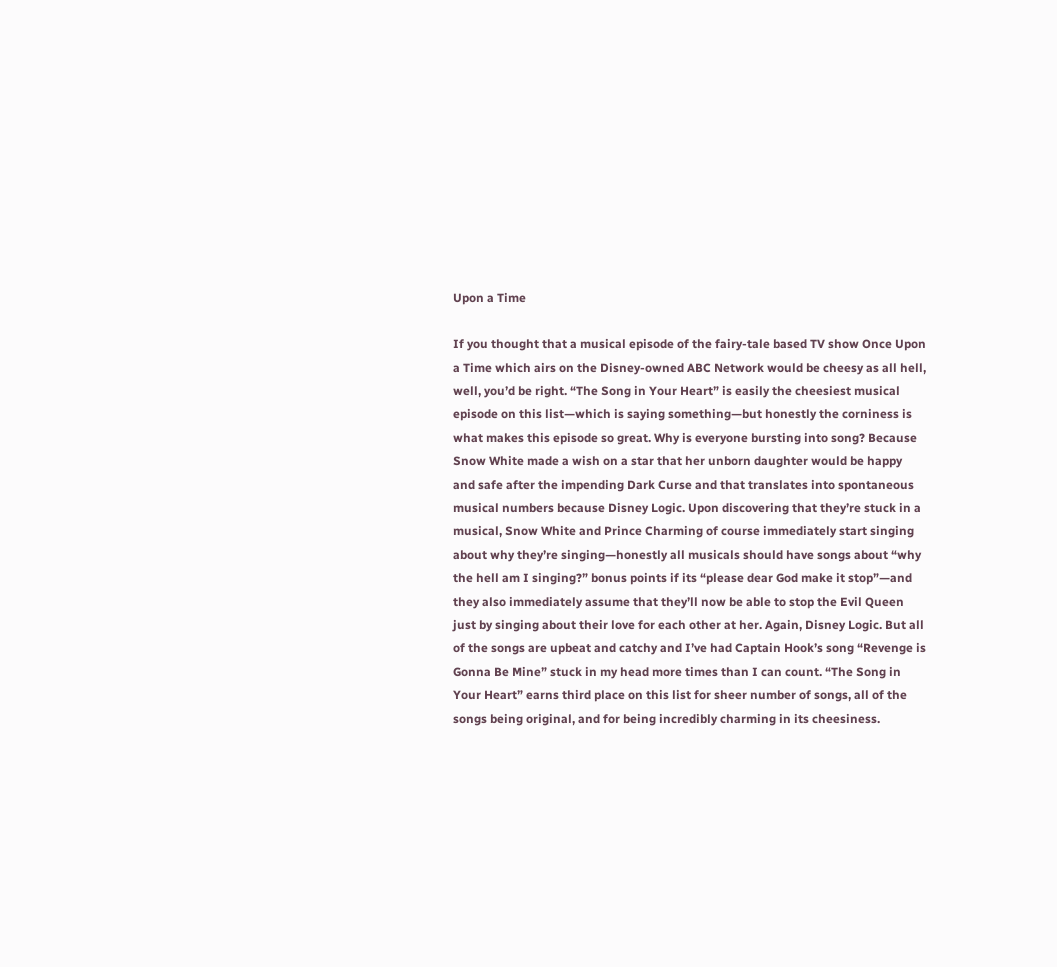Upon a Time

If you thought that a musical episode of the fairy-tale based TV show Once Upon a Time which airs on the Disney-owned ABC Network would be cheesy as all hell, well, you’d be right. “The Song in Your Heart” is easily the cheesiest musical episode on this list—which is saying something—but honestly the corniness is what makes this episode so great. Why is everyone bursting into song? Because Snow White made a wish on a star that her unborn daughter would be happy and safe after the impending Dark Curse and that translates into spontaneous musical numbers because Disney Logic. Upon discovering that they’re stuck in a musical, Snow White and Prince Charming of course immediately start singing about why they’re singing—honestly all musicals should have songs about “why the hell am I singing?” bonus points if its “please dear God make it stop”—and they also immediately assume that they’ll now be able to stop the Evil Queen just by singing about their love for each other at her. Again, Disney Logic. But all of the songs are upbeat and catchy and I’ve had Captain Hook’s song “Revenge is Gonna Be Mine” stuck in my head more times than I can count. “The Song in Your Heart” earns third place on this list for sheer number of songs, all of the songs being original, and for being incredibly charming in its cheesiness.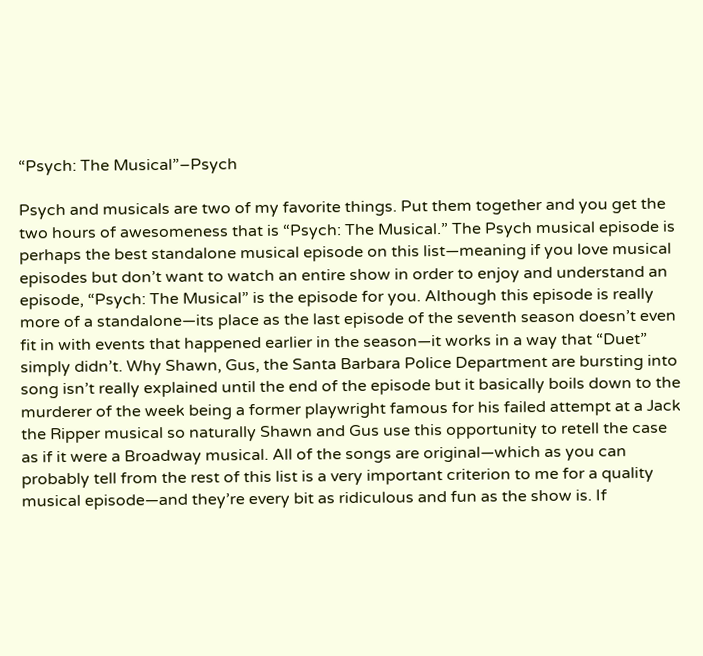“Psych: The Musical”–Psych

Psych and musicals are two of my favorite things. Put them together and you get the two hours of awesomeness that is “Psych: The Musical.” The Psych musical episode is perhaps the best standalone musical episode on this list—meaning if you love musical episodes but don’t want to watch an entire show in order to enjoy and understand an episode, “Psych: The Musical” is the episode for you. Although this episode is really more of a standalone—its place as the last episode of the seventh season doesn’t even fit in with events that happened earlier in the season—it works in a way that “Duet” simply didn’t. Why Shawn, Gus, the Santa Barbara Police Department are bursting into song isn’t really explained until the end of the episode but it basically boils down to the murderer of the week being a former playwright famous for his failed attempt at a Jack the Ripper musical so naturally Shawn and Gus use this opportunity to retell the case as if it were a Broadway musical. All of the songs are original—which as you can probably tell from the rest of this list is a very important criterion to me for a quality musical episode—and they’re every bit as ridiculous and fun as the show is. If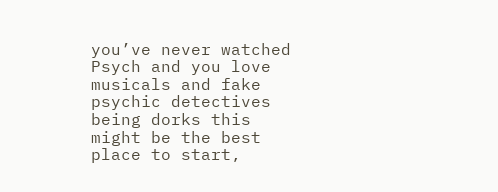you’ve never watched Psych and you love musicals and fake psychic detectives being dorks this might be the best place to start,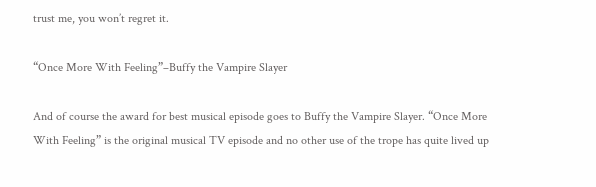trust me, you won’t regret it.

“Once More With Feeling”–Buffy the Vampire Slayer

And of course the award for best musical episode goes to Buffy the Vampire Slayer. “Once More With Feeling” is the original musical TV episode and no other use of the trope has quite lived up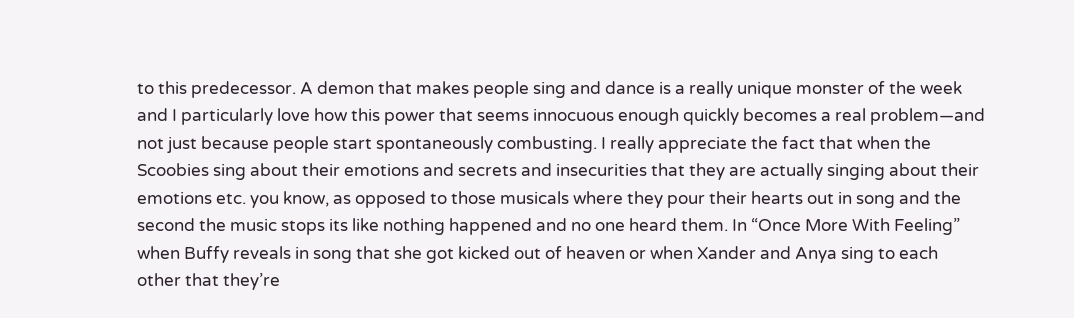to this predecessor. A demon that makes people sing and dance is a really unique monster of the week and I particularly love how this power that seems innocuous enough quickly becomes a real problem—and not just because people start spontaneously combusting. I really appreciate the fact that when the Scoobies sing about their emotions and secrets and insecurities that they are actually singing about their emotions etc. you know, as opposed to those musicals where they pour their hearts out in song and the second the music stops its like nothing happened and no one heard them. In “Once More With Feeling” when Buffy reveals in song that she got kicked out of heaven or when Xander and Anya sing to each other that they’re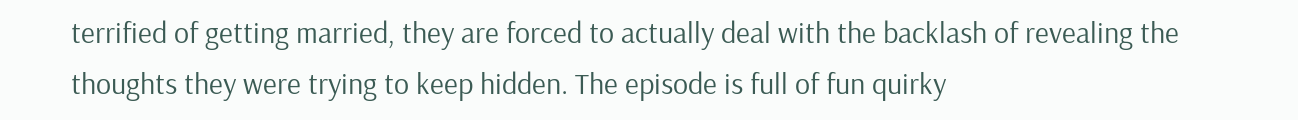terrified of getting married, they are forced to actually deal with the backlash of revealing the thoughts they were trying to keep hidden. The episode is full of fun quirky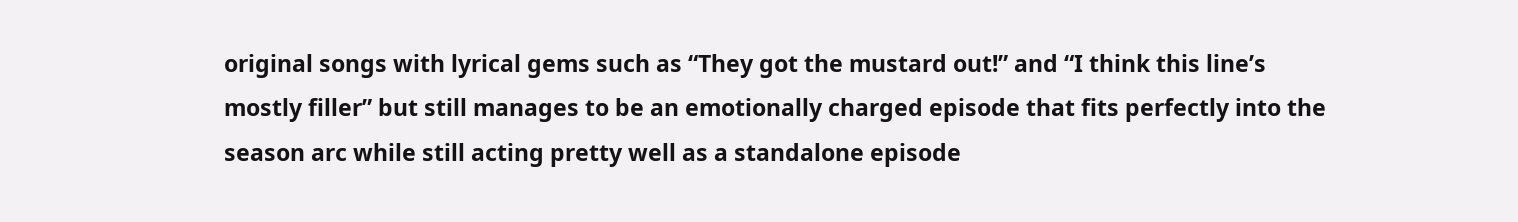original songs with lyrical gems such as “They got the mustard out!” and “I think this line’s mostly filler” but still manages to be an emotionally charged episode that fits perfectly into the season arc while still acting pretty well as a standalone episode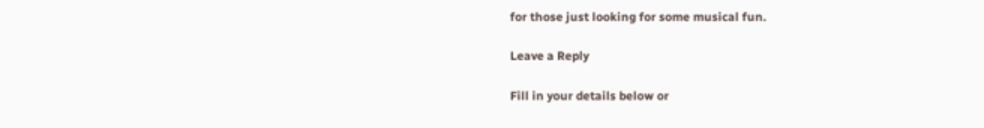for those just looking for some musical fun.

Leave a Reply

Fill in your details below or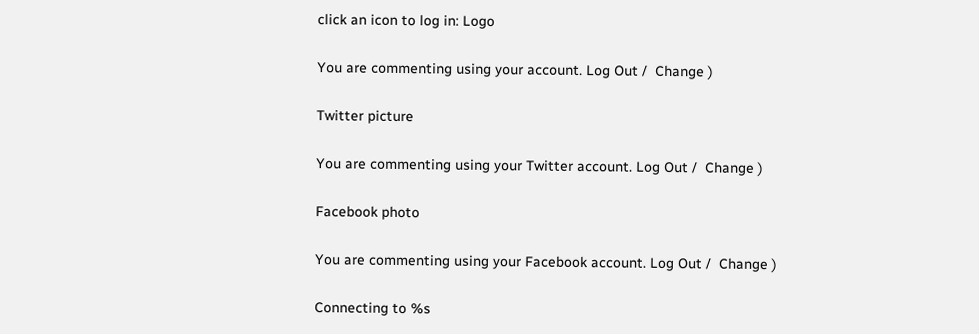click an icon to log in: Logo

You are commenting using your account. Log Out /  Change )

Twitter picture

You are commenting using your Twitter account. Log Out /  Change )

Facebook photo

You are commenting using your Facebook account. Log Out /  Change )

Connecting to %s